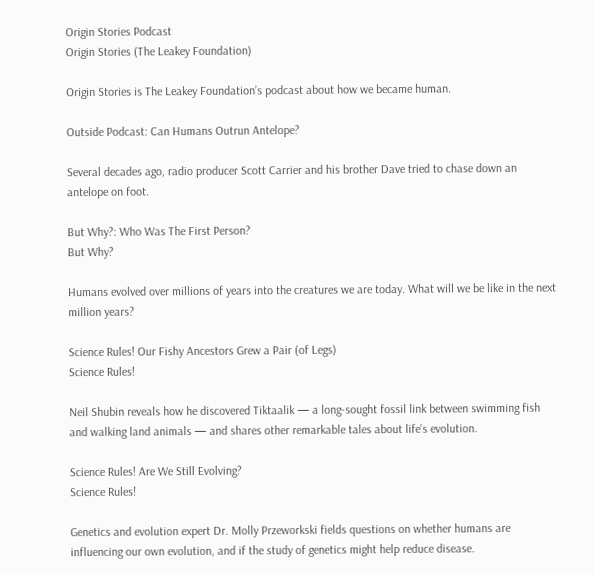Origin Stories Podcast
Origin Stories (The Leakey Foundation)

Origin Stories is The Leakey Foundation’s podcast about how we became human.

Outside Podcast: Can Humans Outrun Antelope?

Several decades ago, radio producer Scott Carrier and his brother Dave tried to chase down an antelope on foot.

But Why?: Who Was The First Person?
But Why?

Humans evolved over millions of years into the creatures we are today. What will we be like in the next million years?

Science Rules! Our Fishy Ancestors Grew a Pair (of Legs)
Science Rules!

Neil Shubin reveals how he discovered Tiktaalik — a long-sought fossil link between swimming fish and walking land animals — and shares other remarkable tales about life’s evolution.

Science Rules! Are We Still Evolving?
Science Rules!

Genetics and evolution expert Dr. Molly Przeworkski fields questions on whether humans are influencing our own evolution, and if the study of genetics might help reduce disease.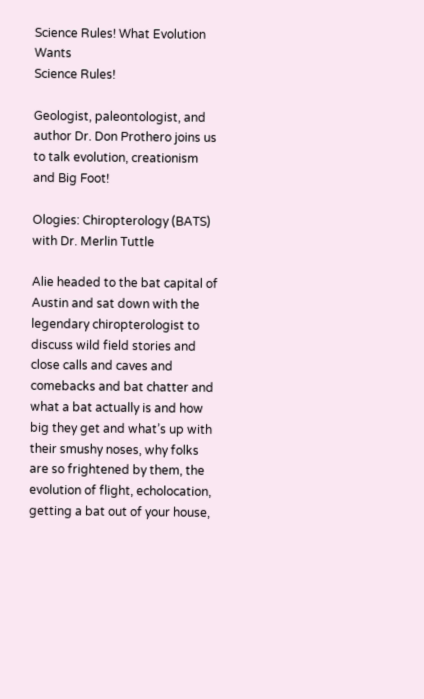Science Rules! What Evolution Wants
Science Rules!

Geologist, paleontologist, and author Dr. Don Prothero joins us to talk evolution, creationism and Big Foot!

Ologies: Chiropterology (BATS) with Dr. Merlin Tuttle

Alie headed to the bat capital of Austin and sat down with the legendary chiropterologist to discuss wild field stories and close calls and caves and comebacks and bat chatter and what a bat actually is and how big they get and what’s up with their smushy noses, why folks are so frightened by them, the evolution of flight, echolocation, getting a bat out of your house,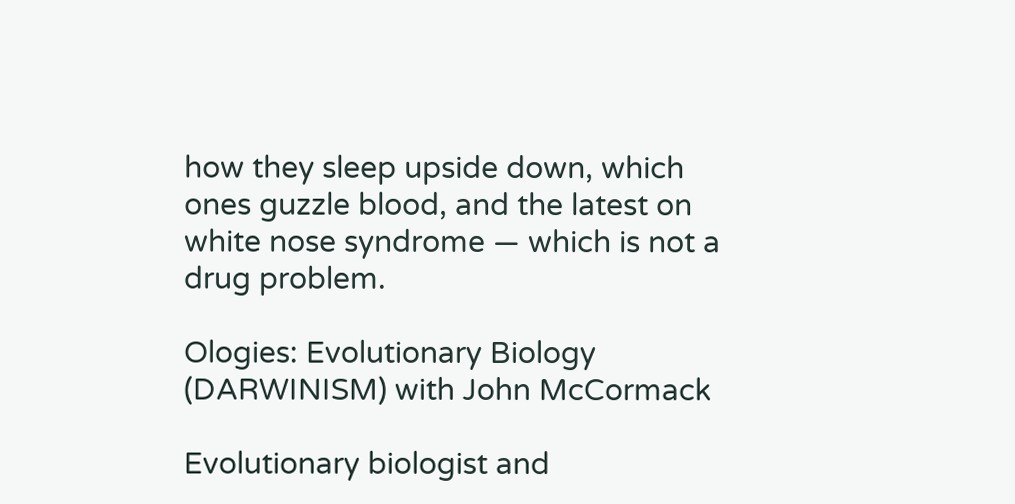how they sleep upside down, which ones guzzle blood, and the latest on white nose syndrome — which is not a drug problem.

Ologies: Evolutionary Biology (DARWINISM) with John McCormack

Evolutionary biologist and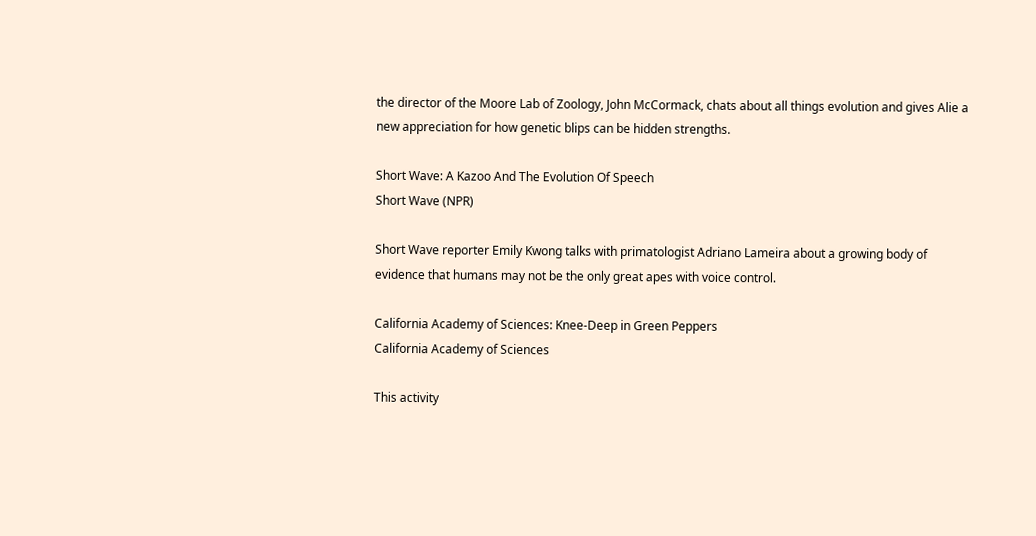the director of the Moore Lab of Zoology, John McCormack, chats about all things evolution and gives Alie a new appreciation for how genetic blips can be hidden strengths.

Short Wave: A Kazoo And The Evolution Of Speech
Short Wave (NPR)

Short Wave reporter Emily Kwong talks with primatologist Adriano Lameira about a growing body of evidence that humans may not be the only great apes with voice control.

California Academy of Sciences: Knee-Deep in Green Peppers
California Academy of Sciences

This activity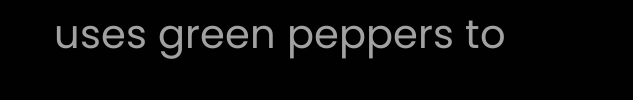uses green peppers to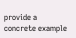provide a concrete example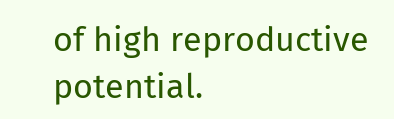of high reproductive potential.